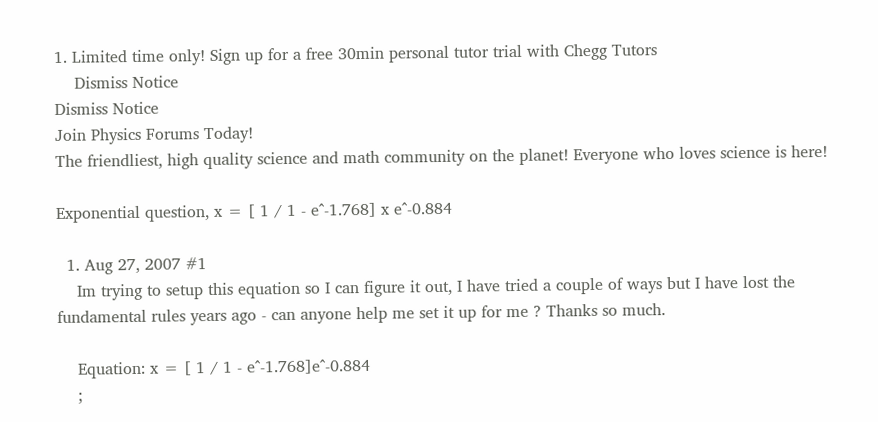1. Limited time only! Sign up for a free 30min personal tutor trial with Chegg Tutors
    Dismiss Notice
Dismiss Notice
Join Physics Forums Today!
The friendliest, high quality science and math community on the planet! Everyone who loves science is here!

Exponential question, x = [ 1 / 1 - e^-1.768] x e^-0.884

  1. Aug 27, 2007 #1
    Im trying to setup this equation so I can figure it out, I have tried a couple of ways but I have lost the fundamental rules years ago - can anyone help me set it up for me ? Thanks so much.

    Equation: x = [ 1 / 1 - e^-1.768]e^-0.884
    ;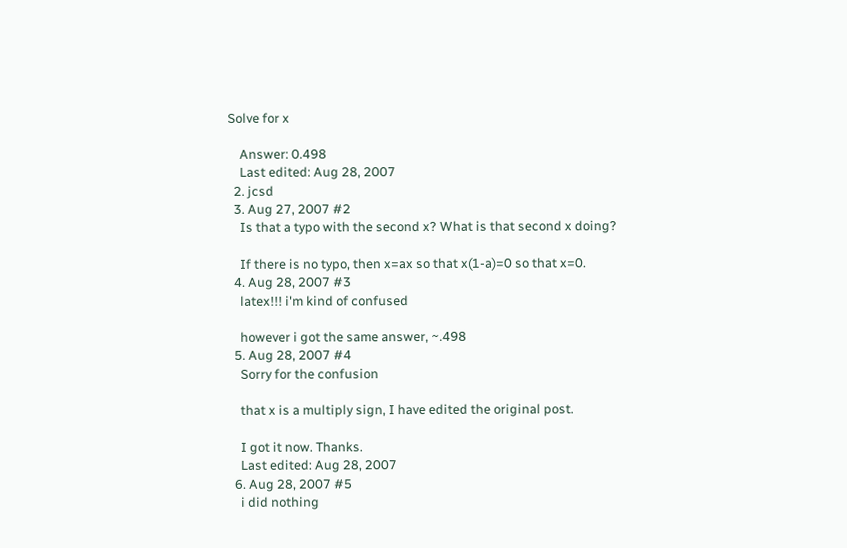Solve for x

    Answer: 0.498
    Last edited: Aug 28, 2007
  2. jcsd
  3. Aug 27, 2007 #2
    Is that a typo with the second x? What is that second x doing?

    If there is no typo, then x=ax so that x(1-a)=0 so that x=0.
  4. Aug 28, 2007 #3
    latex!!! i'm kind of confused

    however i got the same answer, ~.498
  5. Aug 28, 2007 #4
    Sorry for the confusion

    that x is a multiply sign, I have edited the original post.

    I got it now. Thanks.
    Last edited: Aug 28, 2007
  6. Aug 28, 2007 #5
    i did nothing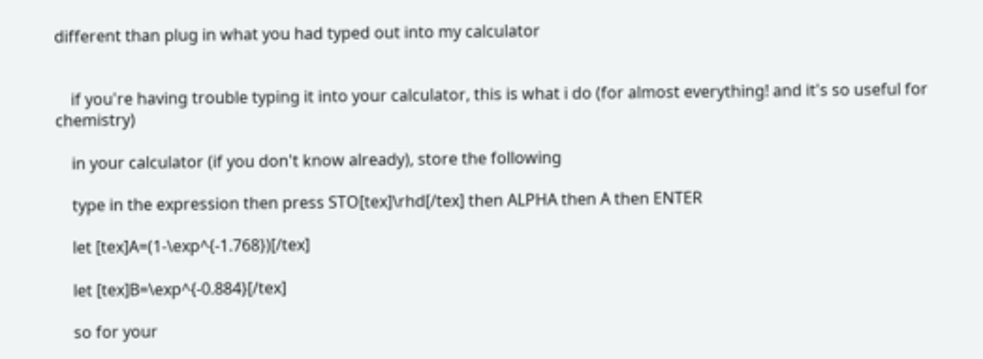different than plug in what you had typed out into my calculator


    if you're having trouble typing it into your calculator, this is what i do (for almost everything! and it's so useful for chemistry)

    in your calculator (if you don't know already), store the following

    type in the expression then press STO[tex]\rhd[/tex] then ALPHA then A then ENTER

    let [tex]A=(1-\exp^{-1.768})[/tex]

    let [tex]B=\exp^{-0.884}[/tex]

    so for your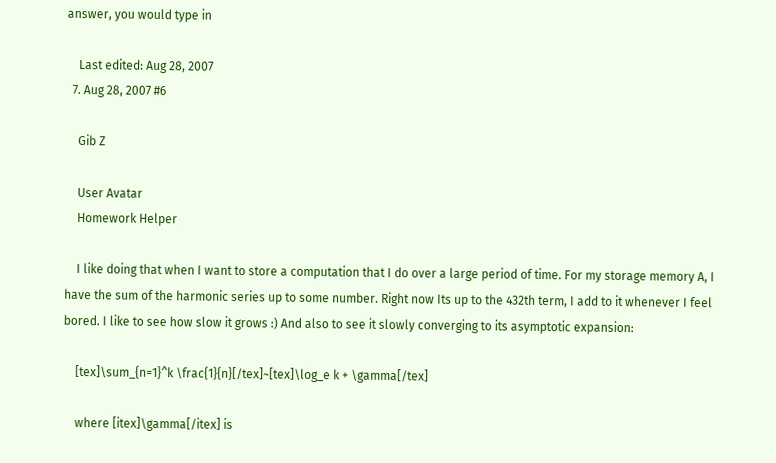answer, you would type in

    Last edited: Aug 28, 2007
  7. Aug 28, 2007 #6

    Gib Z

    User Avatar
    Homework Helper

    I like doing that when I want to store a computation that I do over a large period of time. For my storage memory A, I have the sum of the harmonic series up to some number. Right now Its up to the 432th term, I add to it whenever I feel bored. I like to see how slow it grows :) And also to see it slowly converging to its asymptotic expansion:

    [tex]\sum_{n=1}^k \frac{1}{n}[/tex]~[tex]\log_e k + \gamma[/tex]

    where [itex]\gamma[/itex] is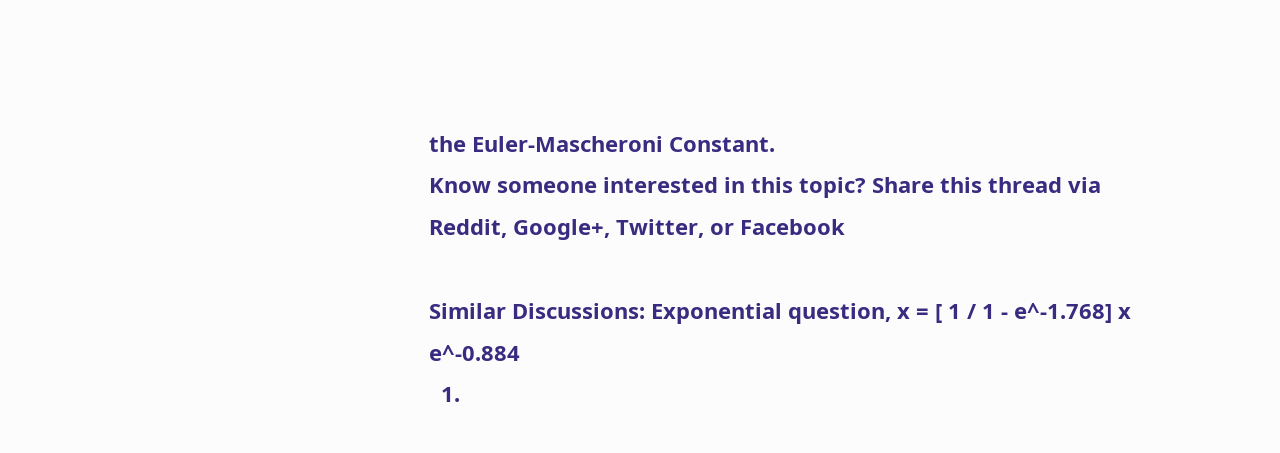the Euler-Mascheroni Constant.
Know someone interested in this topic? Share this thread via Reddit, Google+, Twitter, or Facebook

Similar Discussions: Exponential question, x = [ 1 / 1 - e^-1.768] x e^-0.884
  1.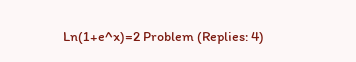Ln(1+e^x)=2 Problem (Replies: 4)